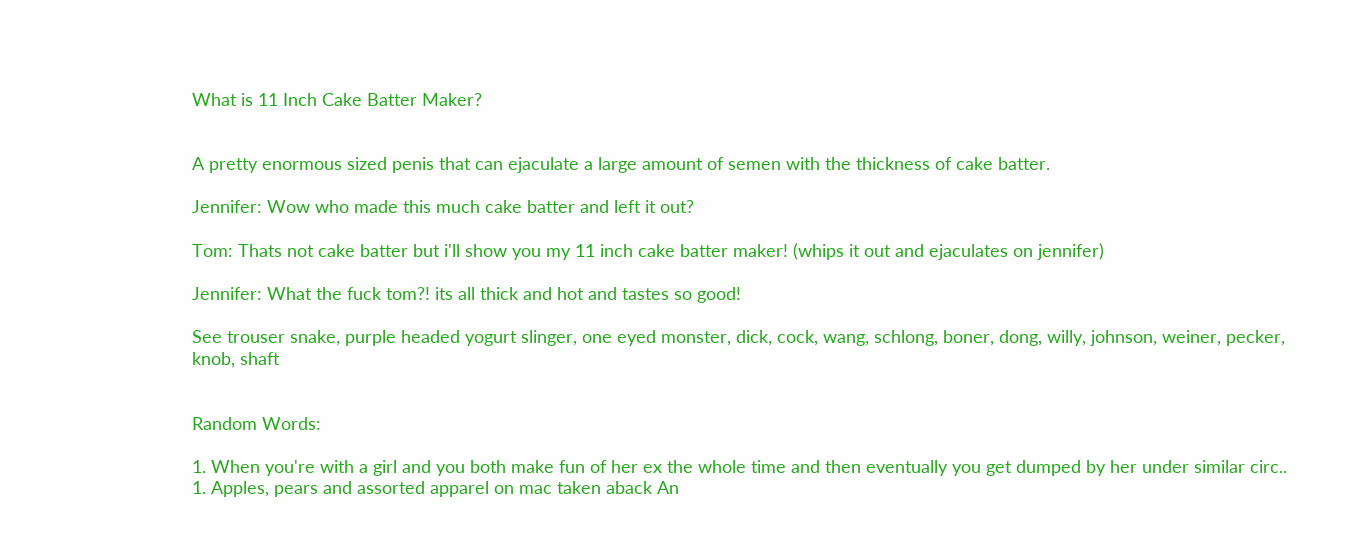What is 11 Inch Cake Batter Maker?


A pretty enormous sized penis that can ejaculate a large amount of semen with the thickness of cake batter.

Jennifer: Wow who made this much cake batter and left it out?

Tom: Thats not cake batter but i'll show you my 11 inch cake batter maker! (whips it out and ejaculates on jennifer)

Jennifer: What the fuck tom?! its all thick and hot and tastes so good!

See trouser snake, purple headed yogurt slinger, one eyed monster, dick, cock, wang, schlong, boner, dong, willy, johnson, weiner, pecker, knob, shaft


Random Words:

1. When you're with a girl and you both make fun of her ex the whole time and then eventually you get dumped by her under similar circ..
1. Apples, pears and assorted apparel on mac taken aback An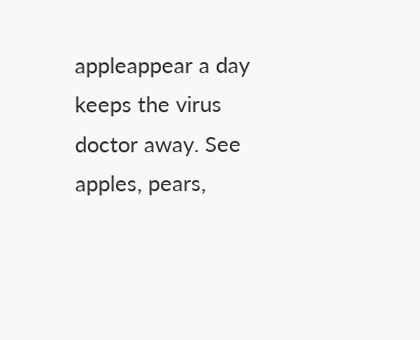appleappear a day keeps the virus doctor away. See apples, pears,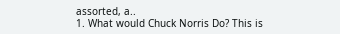assorted, a..
1. What would Chuck Norris Do? This is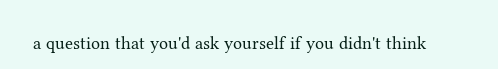a question that you'd ask yourself if you didn't think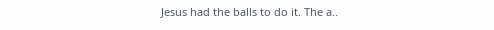Jesus had the balls to do it. The a..